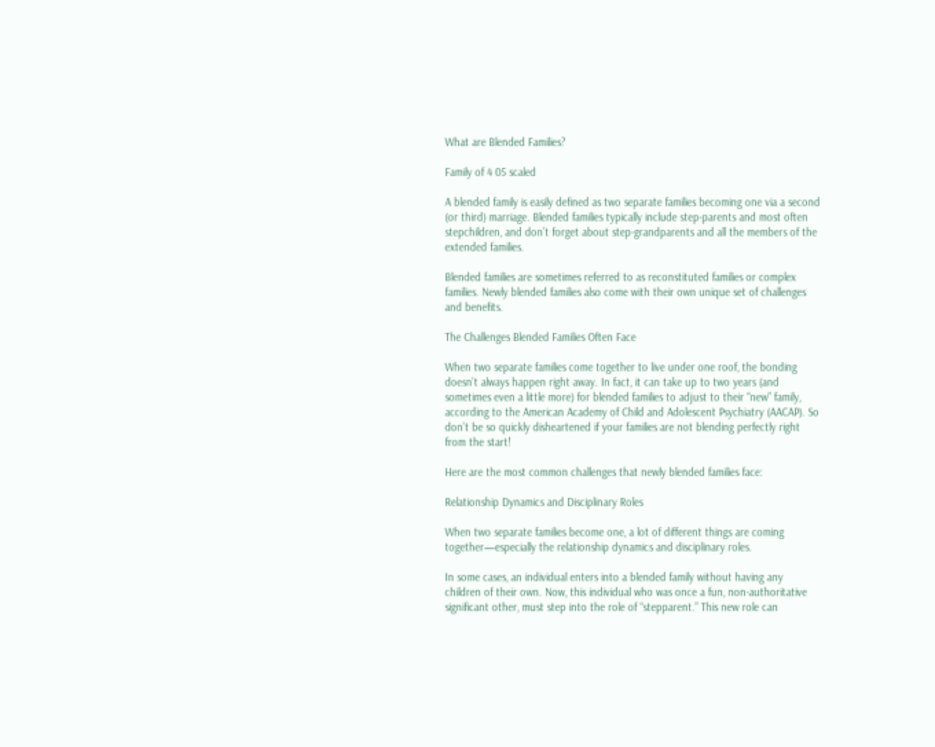What are Blended Families?

Family of 4 05 scaled

A blended family is easily defined as two separate families becoming one via a second (or third) marriage. Blended families typically include step-parents and most often stepchildren, and don’t forget about step-grandparents and all the members of the extended families.

Blended families are sometimes referred to as reconstituted families or complex families. Newly blended families also come with their own unique set of challenges and benefits.

The Challenges Blended Families Often Face

When two separate families come together to live under one roof, the bonding doesn’t always happen right away. In fact, it can take up to two years (and sometimes even a little more) for blended families to adjust to their “new” family, according to the American Academy of Child and Adolescent Psychiatry (AACAP). So don’t be so quickly disheartened if your families are not blending perfectly right from the start!

Here are the most common challenges that newly blended families face:

Relationship Dynamics and Disciplinary Roles

When two separate families become one, a lot of different things are coming together—especially the relationship dynamics and disciplinary roles.

In some cases, an individual enters into a blended family without having any children of their own. Now, this individual who was once a fun, non-authoritative significant other, must step into the role of “stepparent.” This new role can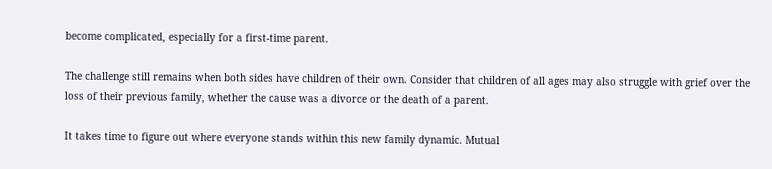become complicated, especially for a first-time parent.

The challenge still remains when both sides have children of their own. Consider that children of all ages may also struggle with grief over the loss of their previous family, whether the cause was a divorce or the death of a parent.

It takes time to figure out where everyone stands within this new family dynamic. Mutual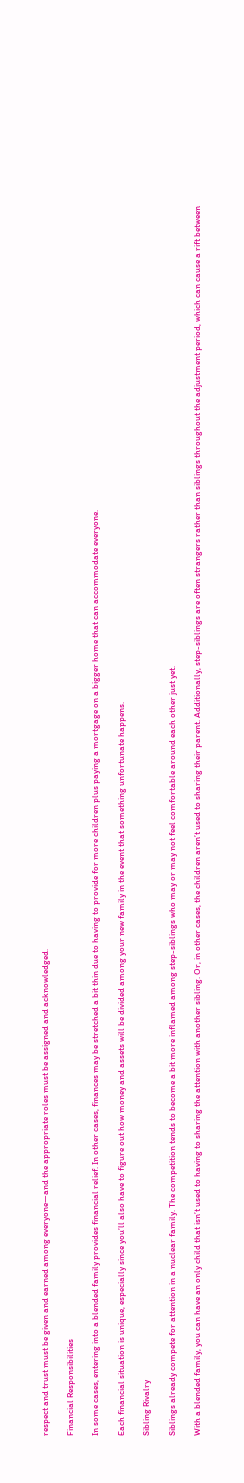respect and trust must be given and earned among everyone—and the appropriate roles must be assigned and acknowledged.

Financial Responsibilities

In some cases, entering into a blended family provides financial relief. In other cases, finances may be stretched a bit thin due to having to provide for more children plus paying a mortgage on a bigger home that can accommodate everyone.

Each financial situation is unique, especially since you’ll also have to figure out how money and assets will be divided among your new family in the event that something unfortunate happens.

Sibling Rivalry

Siblings already compete for attention in a nuclear family. The competition tends to become a bit more inflamed among step-siblings who may or may not feel comfortable around each other just yet.

With a blended family, you can have an only child that isn’t used to having to sharing the attention with another sibling. Or, in other cases, the children aren’t used to sharing their parent. Additionally, step-siblings are often strangers rather than siblings throughout the adjustment period, which can cause a rift between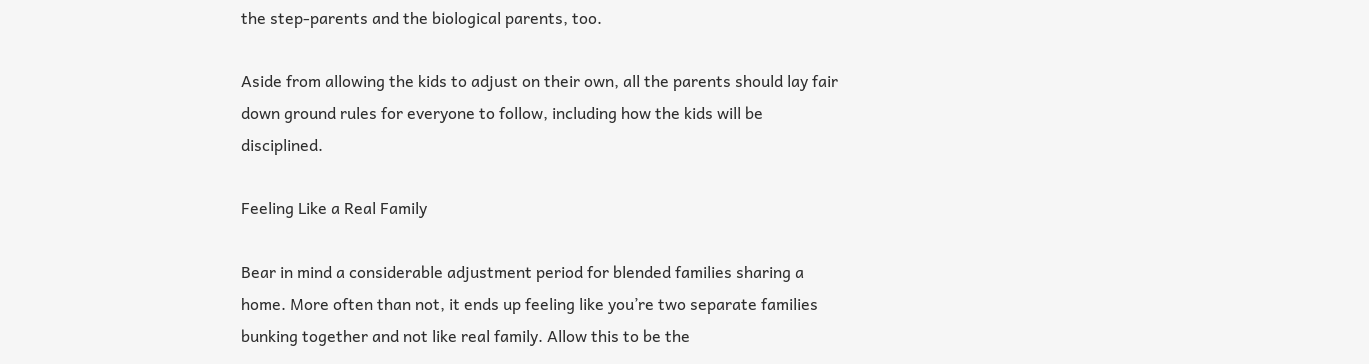the step-parents and the biological parents, too.

Aside from allowing the kids to adjust on their own, all the parents should lay fair down ground rules for everyone to follow, including how the kids will be disciplined.

Feeling Like a Real Family

Bear in mind a considerable adjustment period for blended families sharing a home. More often than not, it ends up feeling like you’re two separate families bunking together and not like real family. Allow this to be the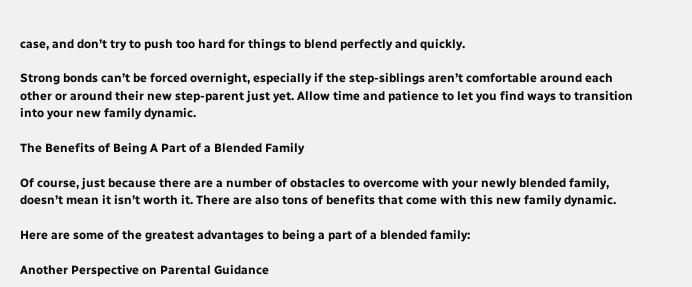case, and don’t try to push too hard for things to blend perfectly and quickly.

Strong bonds can’t be forced overnight, especially if the step-siblings aren’t comfortable around each other or around their new step-parent just yet. Allow time and patience to let you find ways to transition into your new family dynamic.

The Benefits of Being A Part of a Blended Family

Of course, just because there are a number of obstacles to overcome with your newly blended family, doesn’t mean it isn’t worth it. There are also tons of benefits that come with this new family dynamic.

Here are some of the greatest advantages to being a part of a blended family:

Another Perspective on Parental Guidance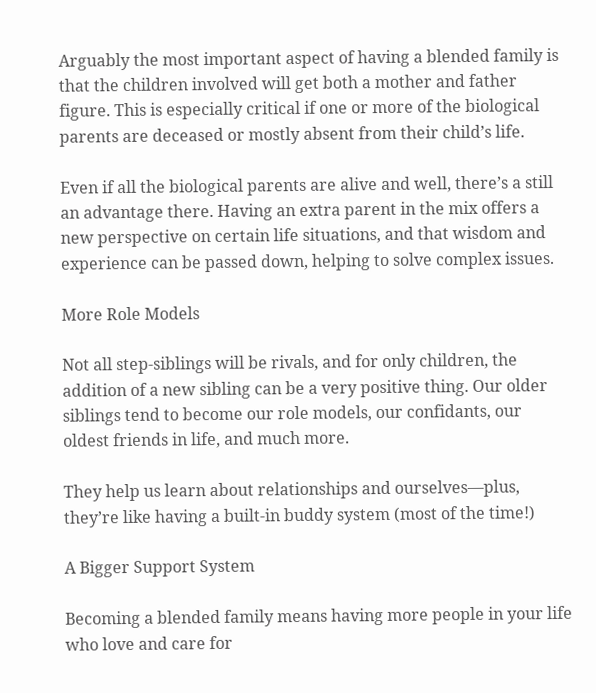Arguably the most important aspect of having a blended family is that the children involved will get both a mother and father figure. This is especially critical if one or more of the biological parents are deceased or mostly absent from their child’s life.

Even if all the biological parents are alive and well, there’s a still an advantage there. Having an extra parent in the mix offers a new perspective on certain life situations, and that wisdom and experience can be passed down, helping to solve complex issues.

More Role Models

Not all step-siblings will be rivals, and for only children, the addition of a new sibling can be a very positive thing. Our older siblings tend to become our role models, our confidants, our oldest friends in life, and much more.

They help us learn about relationships and ourselves—plus, they’re like having a built-in buddy system (most of the time!)

A Bigger Support System

Becoming a blended family means having more people in your life who love and care for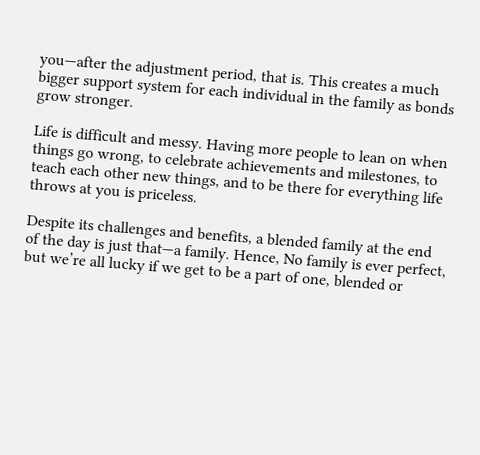you—after the adjustment period, that is. This creates a much bigger support system for each individual in the family as bonds grow stronger.

Life is difficult and messy. Having more people to lean on when things go wrong, to celebrate achievements and milestones, to teach each other new things, and to be there for everything life throws at you is priceless.

Despite its challenges and benefits, a blended family at the end of the day is just that—a family. Hence, No family is ever perfect, but we’re all lucky if we get to be a part of one, blended or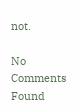not.

No Comments Found